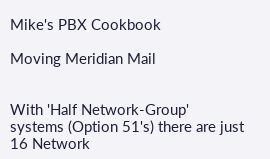Mike's PBX Cookbook

Moving Meridian Mail


With 'Half Network-Group' systems (Option 51's) there are just 16 Network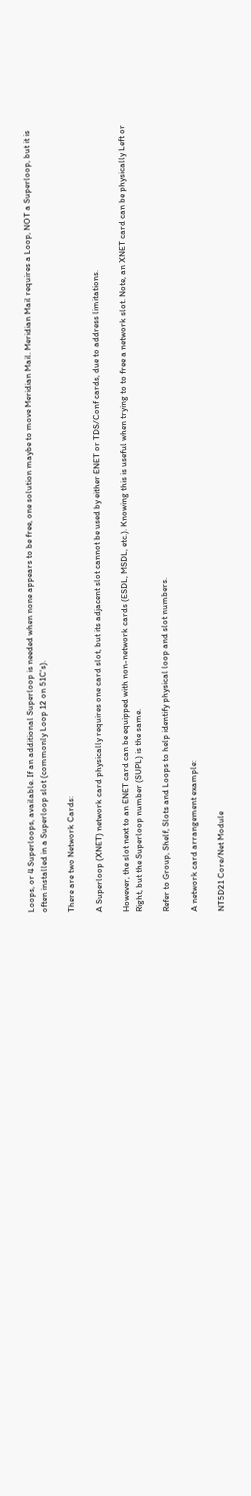Loops, or 4 Superloops, available. If an additional Superloop is needed when none appears to be free, one solution maybe to move Meridian Mail. Meridian Mail requires a Loop, NOT a Superloop, but it is often installed in a Superloop slot (commonly Loop 12 on 51C's).

There are two Network Cards:

A Superloop (XNET) network card physically requires one card slot, but its adjacent slot cannot be used by either ENET or TDS/Conf cards, due to address limitations.

However, the slot next to an ENET card can be equipped with non-network cards (ESDL, MSDL, etc.). Knowing this is useful when trying to to free a network slot. Note, an XNET card can be physically Left or Right, but the Superloop number (SUPL) is the same.

Refer to Group, Shelf, Slots and Loops to help identify physical loop and slot numbers.

A network card arrangement example:

NT5D21 Core/Net Module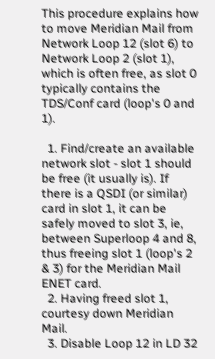This procedure explains how to move Meridian Mail from Network Loop 12 (slot 6) to Network Loop 2 (slot 1), which is often free, as slot 0 typically contains the TDS/Conf card (loop's 0 and 1).

  1. Find/create an available network slot - slot 1 should be free (it usually is). If there is a QSDI (or similar) card in slot 1, it can be safely moved to slot 3, ie, between Superloop 4 and 8, thus freeing slot 1 (loop's 2 & 3) for the Meridian Mail ENET card.
  2. Having freed slot 1, courtesy down Meridian Mail.
  3. Disable Loop 12 in LD 32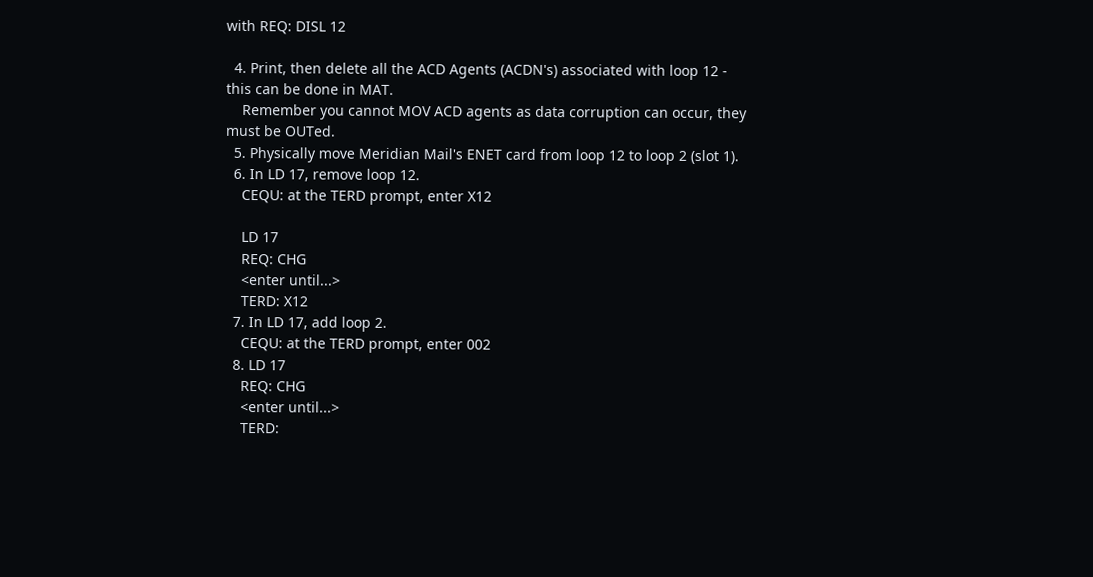with REQ: DISL 12

  4. Print, then delete all the ACD Agents (ACDN's) associated with loop 12 - this can be done in MAT.
    Remember you cannot MOV ACD agents as data corruption can occur, they must be OUTed.
  5. Physically move Meridian Mail's ENET card from loop 12 to loop 2 (slot 1).
  6. In LD 17, remove loop 12.
    CEQU: at the TERD prompt, enter X12

    LD 17
    REQ: CHG
    <enter until...>
    TERD: X12
  7. In LD 17, add loop 2.
    CEQU: at the TERD prompt, enter 002
  8. LD 17
    REQ: CHG
    <enter until...>
    TERD: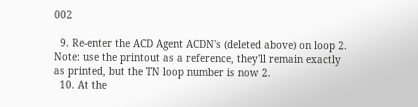002

  9. Re-enter the ACD Agent ACDN's (deleted above) on loop 2. Note: use the printout as a reference, they'll remain exactly as printed, but the TN loop number is now 2.
  10. At the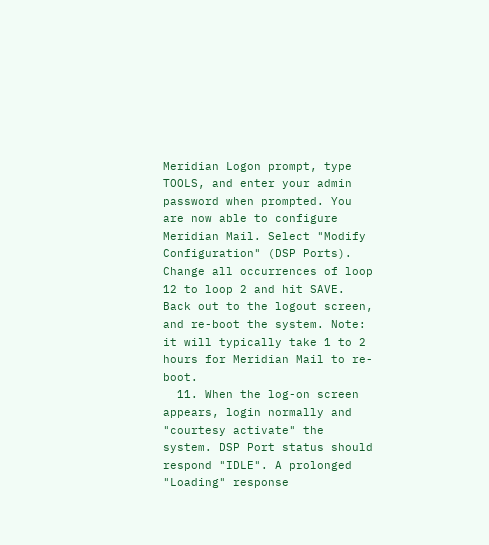Meridian Logon prompt, type TOOLS, and enter your admin password when prompted. You are now able to configure Meridian Mail. Select "Modify Configuration" (DSP Ports). Change all occurrences of loop 12 to loop 2 and hit SAVE. Back out to the logout screen, and re-boot the system. Note: it will typically take 1 to 2 hours for Meridian Mail to re-boot.
  11. When the log-on screen appears, login normally and "courtesy activate" the system. DSP Port status should respond "IDLE". A prolonged "Loading" response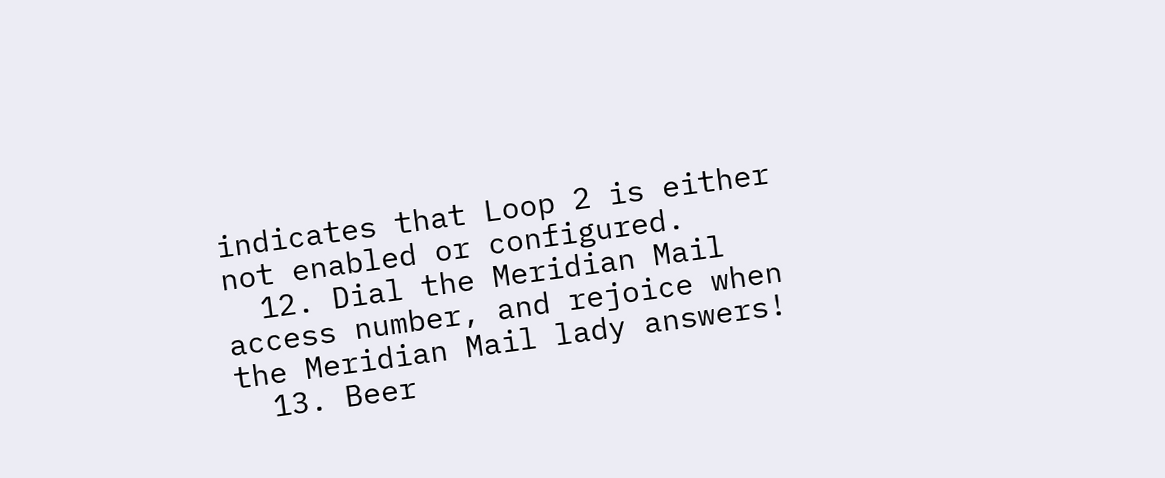indicates that Loop 2 is either not enabled or configured.
  12. Dial the Meridian Mail access number, and rejoice when the Meridian Mail lady answers!
  13. Beer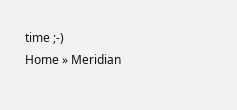time ;-)
Home » Meridian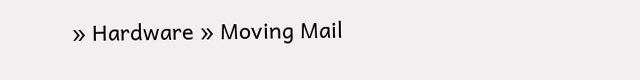» Hardware » Moving Mail